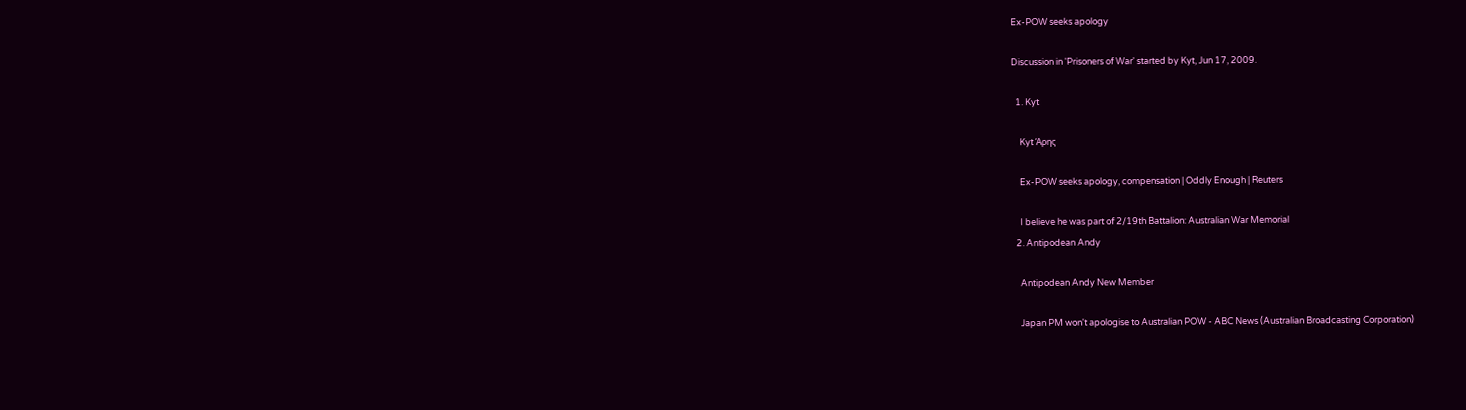Ex-POW seeks apology

Discussion in 'Prisoners of War' started by Kyt, Jun 17, 2009.

  1. Kyt

    Kyt Άρης

    Ex-POW seeks apology, compensation | Oddly Enough | Reuters

    I believe he was part of 2/19th Battalion: Australian War Memorial
  2. Antipodean Andy

    Antipodean Andy New Member

    Japan PM won't apologise to Australian POW - ABC News (Australian Broadcasting Corporation)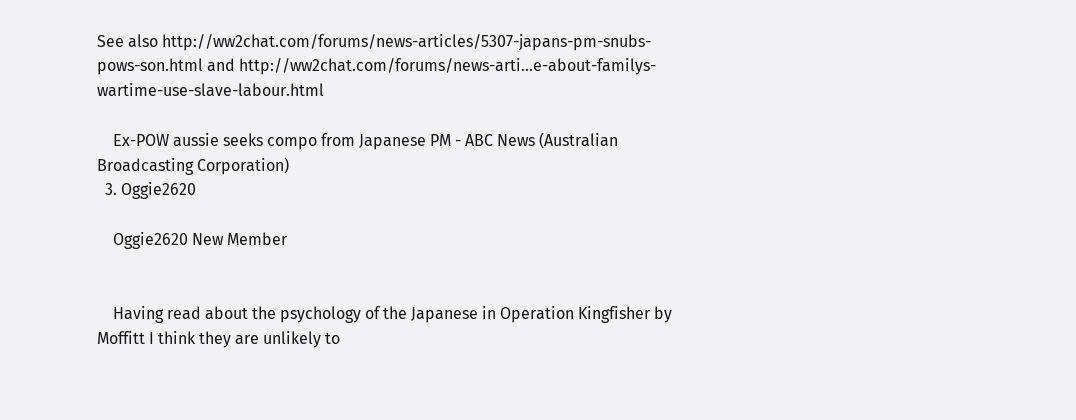See also http://ww2chat.com/forums/news-articles/5307-japans-pm-snubs-pows-son.html and http://ww2chat.com/forums/news-arti...e-about-familys-wartime-use-slave-labour.html

    Ex-POW aussie seeks compo from Japanese PM - ABC News (Australian Broadcasting Corporation)
  3. Oggie2620

    Oggie2620 New Member


    Having read about the psychology of the Japanese in Operation Kingfisher by Moffitt I think they are unlikely to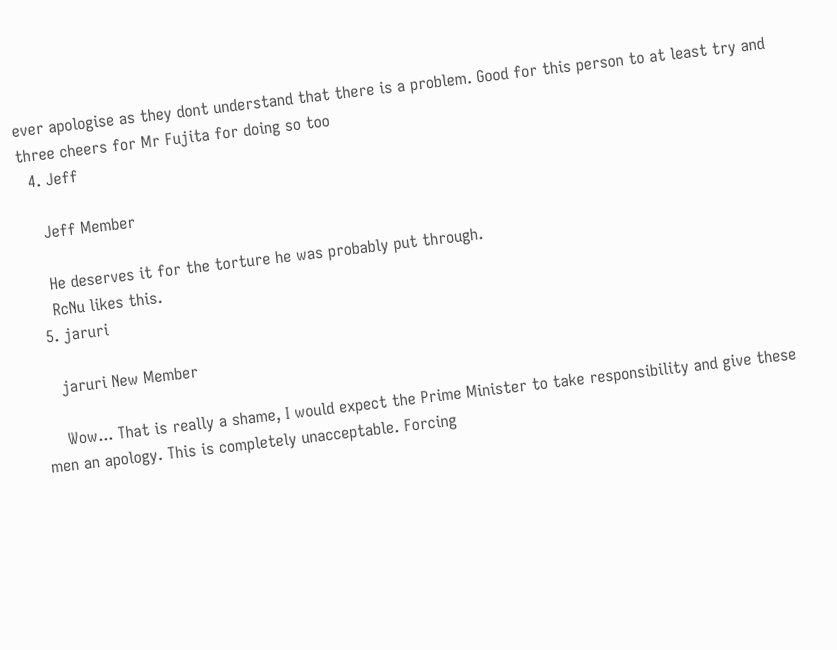ever apologise as they dont understand that there is a problem. Good for this person to at least try and three cheers for Mr Fujita for doing so too
  4. Jeff

    Jeff Member

    He deserves it for the torture he was probably put through.
    RcNu likes this.
  5. jaruri

    jaruri New Member

    Wow... That is really a shame, I would expect the Prime Minister to take responsibility and give these men an apology. This is completely unacceptable. Forcing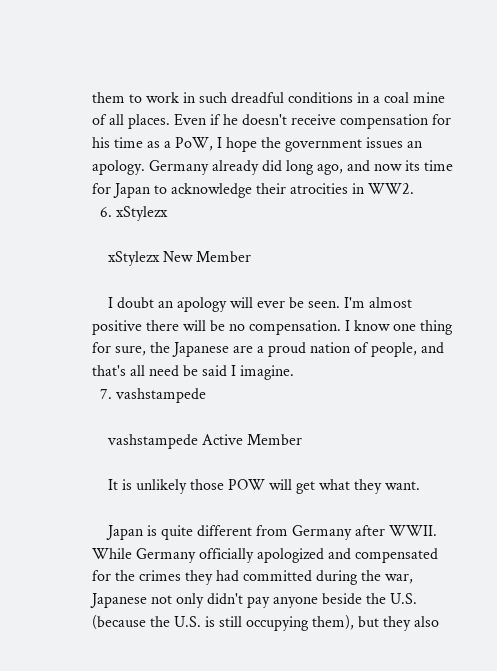them to work in such dreadful conditions in a coal mine of all places. Even if he doesn't receive compensation for his time as a PoW, I hope the government issues an apology. Germany already did long ago, and now its time for Japan to acknowledge their atrocities in WW2.
  6. xStylezx

    xStylezx New Member

    I doubt an apology will ever be seen. I'm almost positive there will be no compensation. I know one thing for sure, the Japanese are a proud nation of people, and that's all need be said I imagine.
  7. vashstampede

    vashstampede Active Member

    It is unlikely those POW will get what they want.

    Japan is quite different from Germany after WWII. While Germany officially apologized and compensated for the crimes they had committed during the war, Japanese not only didn't pay anyone beside the U.S. (because the U.S. is still occupying them), but they also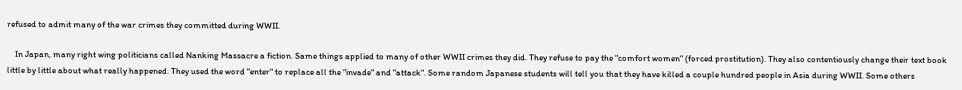refused to admit many of the war crimes they committed during WWII.

    In Japan, many right wing politicians called Nanking Massacre a fiction. Same things applied to many of other WWII crimes they did. They refuse to pay the "comfort women" (forced prostitution). They also contentiously change their text book little by little about what really happened. They used the word "enter" to replace all the "invade" and "attack". Some random Japanese students will tell you that they have killed a couple hundred people in Asia during WWII. Some others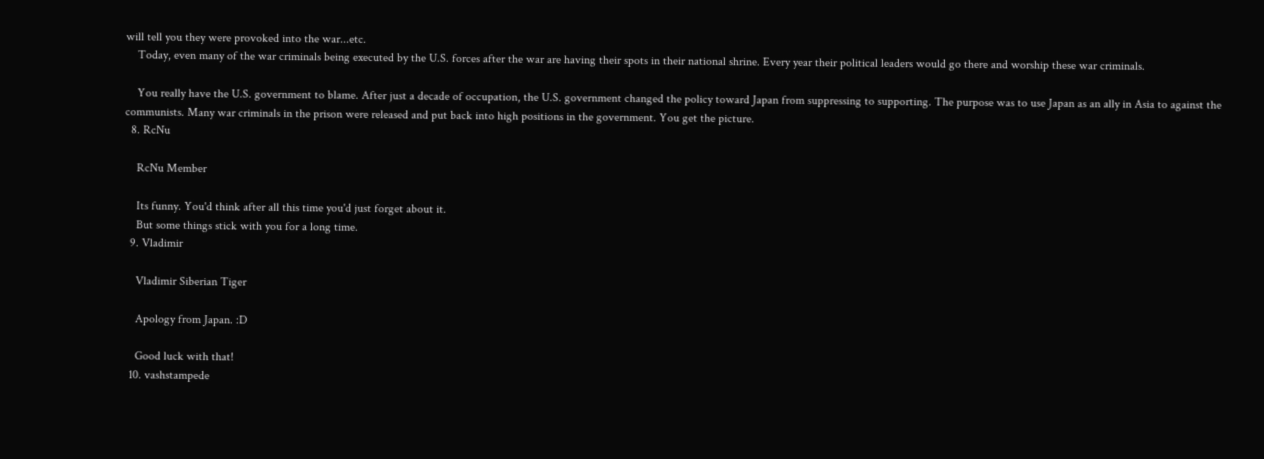will tell you they were provoked into the war...etc.
    Today, even many of the war criminals being executed by the U.S. forces after the war are having their spots in their national shrine. Every year their political leaders would go there and worship these war criminals.

    You really have the U.S. government to blame. After just a decade of occupation, the U.S. government changed the policy toward Japan from suppressing to supporting. The purpose was to use Japan as an ally in Asia to against the communists. Many war criminals in the prison were released and put back into high positions in the government. You get the picture.
  8. RcNu

    RcNu Member

    Its funny. You'd think after all this time you'd just forget about it.
    But some things stick with you for a long time.
  9. Vladimir

    Vladimir Siberian Tiger

    Apology from Japan. :D

    Good luck with that!
  10. vashstampede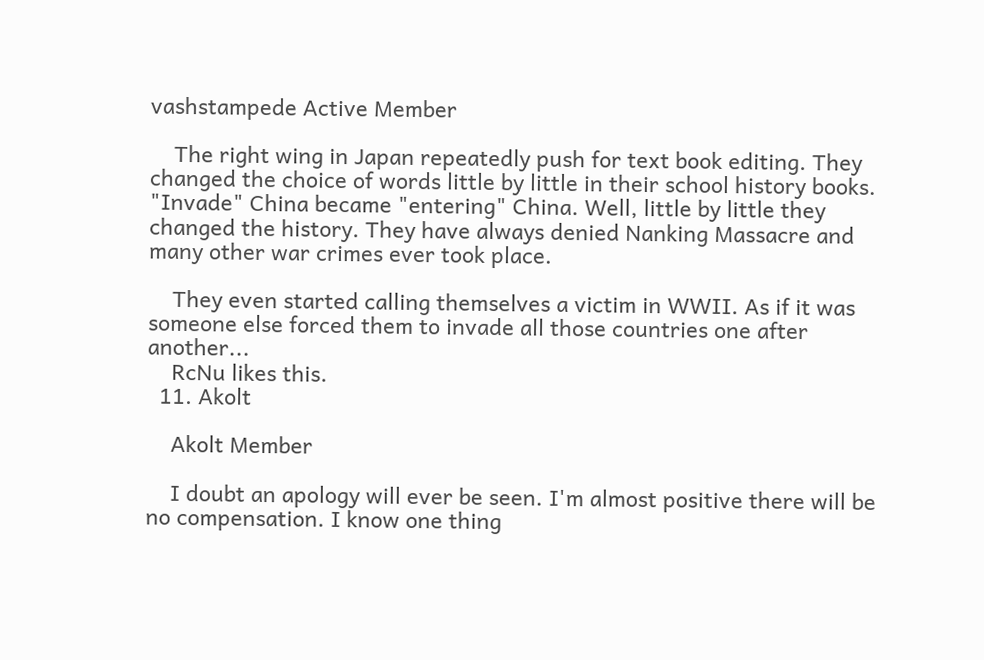vashstampede Active Member

    The right wing in Japan repeatedly push for text book editing. They changed the choice of words little by little in their school history books. "Invade" China became "entering" China. Well, little by little they changed the history. They have always denied Nanking Massacre and many other war crimes ever took place.

    They even started calling themselves a victim in WWII. As if it was someone else forced them to invade all those countries one after another...
    RcNu likes this.
  11. Akolt

    Akolt Member

    I doubt an apology will ever be seen. I'm almost positive there will be no compensation. I know one thing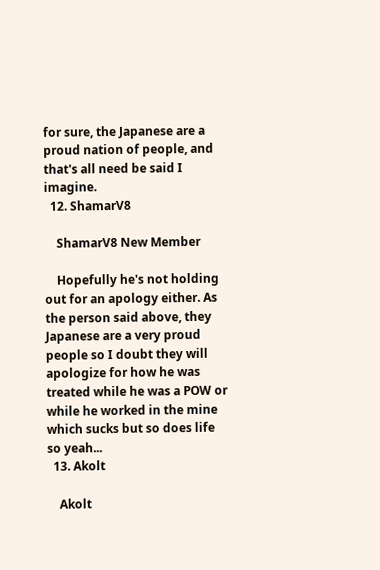for sure, the Japanese are a proud nation of people, and that's all need be said I imagine.
  12. ShamarV8

    ShamarV8 New Member

    Hopefully he's not holding out for an apology either. As the person said above, they Japanese are a very proud people so I doubt they will apologize for how he was treated while he was a POW or while he worked in the mine which sucks but so does life so yeah...
  13. Akolt

    Akolt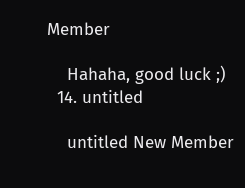Member

    Hahaha, good luck ;)
  14. untitled

    untitled New Member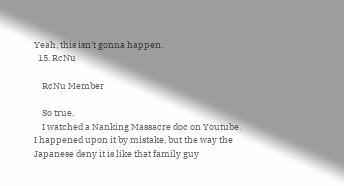Yeah, this isn't gonna happen.
  15. RcNu

    RcNu Member

    So true.
    I watched a Nanking Massacre doc on Youtube. I happened upon it by mistake, but the way the Japanese deny it is like that family guy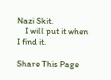Nazi Skit.
    I will put it when I find it.

Share This Page